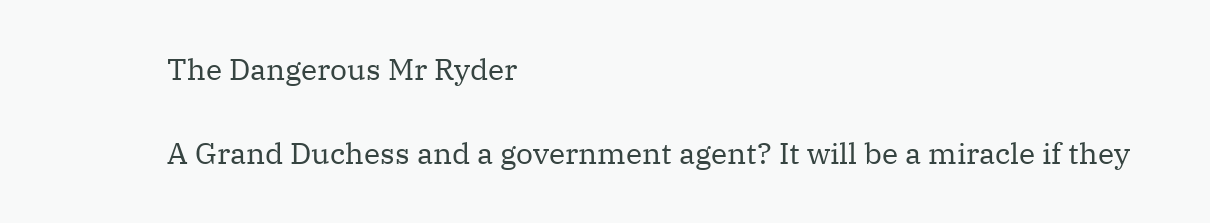The Dangerous Mr Ryder

A Grand Duchess and a government agent? It will be a miracle if they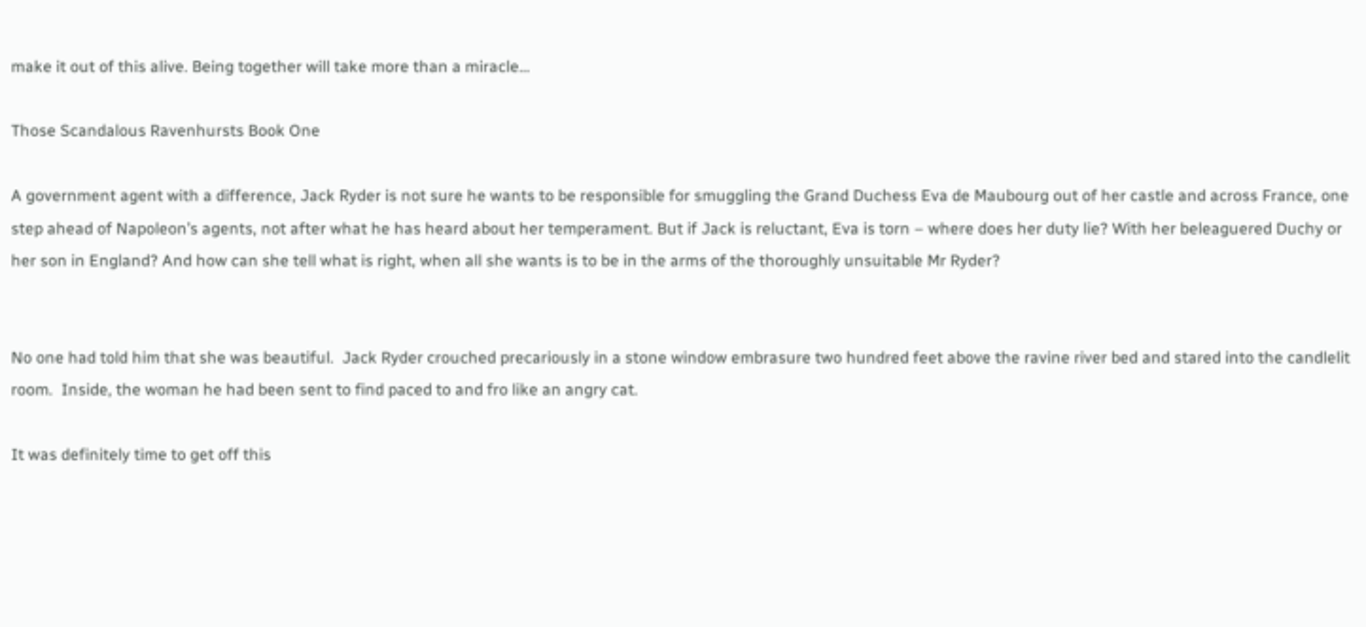make it out of this alive. Being together will take more than a miracle…

Those Scandalous Ravenhursts Book One

A government agent with a difference, Jack Ryder is not sure he wants to be responsible for smuggling the Grand Duchess Eva de Maubourg out of her castle and across France, one step ahead of Napoleon’s agents, not after what he has heard about her temperament. But if Jack is reluctant, Eva is torn – where does her duty lie? With her beleaguered Duchy or her son in England? And how can she tell what is right, when all she wants is to be in the arms of the thoroughly unsuitable Mr Ryder?


No one had told him that she was beautiful.  Jack Ryder crouched precariously in a stone window embrasure two hundred feet above the ravine river bed and stared into the candlelit room.  Inside, the woman he had been sent to find paced to and fro like an angry cat.

It was definitely time to get off this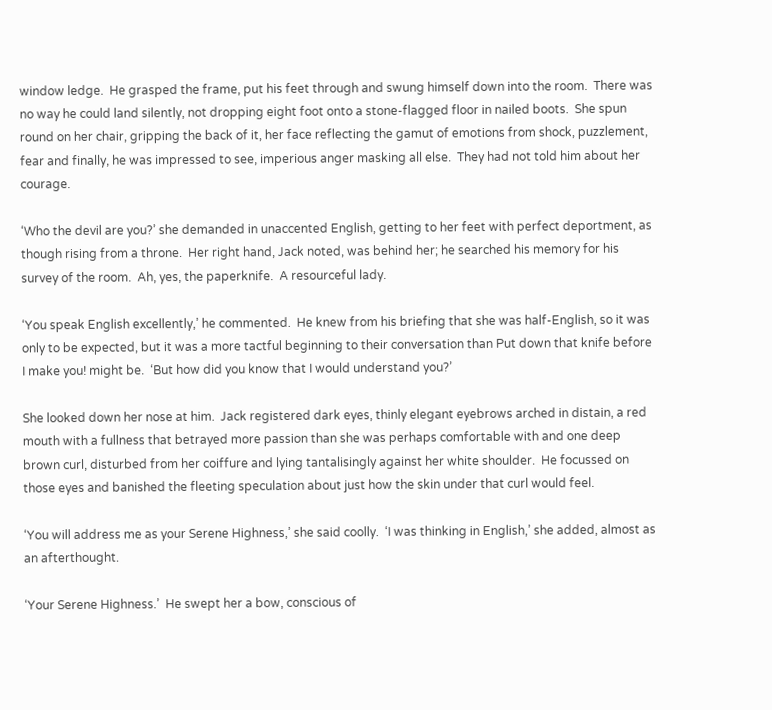window ledge.  He grasped the frame, put his feet through and swung himself down into the room.  There was no way he could land silently, not dropping eight foot onto a stone-flagged floor in nailed boots.  She spun round on her chair, gripping the back of it, her face reflecting the gamut of emotions from shock, puzzlement, fear and finally, he was impressed to see, imperious anger masking all else.  They had not told him about her courage.

‘Who the devil are you?’ she demanded in unaccented English, getting to her feet with perfect deportment, as though rising from a throne.  Her right hand, Jack noted, was behind her; he searched his memory for his survey of the room.  Ah, yes, the paperknife.  A resourceful lady.

‘You speak English excellently,’ he commented.  He knew from his briefing that she was half-English, so it was only to be expected, but it was a more tactful beginning to their conversation than Put down that knife before I make you! might be.  ‘But how did you know that I would understand you?’

She looked down her nose at him.  Jack registered dark eyes, thinly elegant eyebrows arched in distain, a red mouth with a fullness that betrayed more passion than she was perhaps comfortable with and one deep brown curl, disturbed from her coiffure and lying tantalisingly against her white shoulder.  He focussed on those eyes and banished the fleeting speculation about just how the skin under that curl would feel.

‘You will address me as your Serene Highness,’ she said coolly.  ‘I was thinking in English,’ she added, almost as an afterthought.

‘Your Serene Highness.’  He swept her a bow, conscious of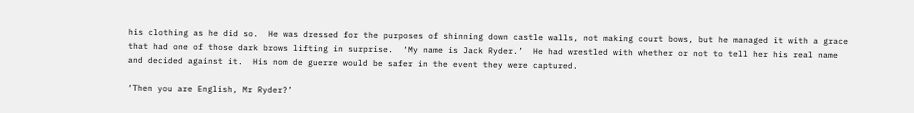his clothing as he did so.  He was dressed for the purposes of shinning down castle walls, not making court bows, but he managed it with a grace that had one of those dark brows lifting in surprise.  ‘My name is Jack Ryder.’  He had wrestled with whether or not to tell her his real name and decided against it.  His nom de guerre would be safer in the event they were captured.

‘Then you are English, Mr Ryder?’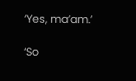‘Yes, ma’am.’

‘So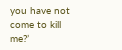you have not come to kill me?’